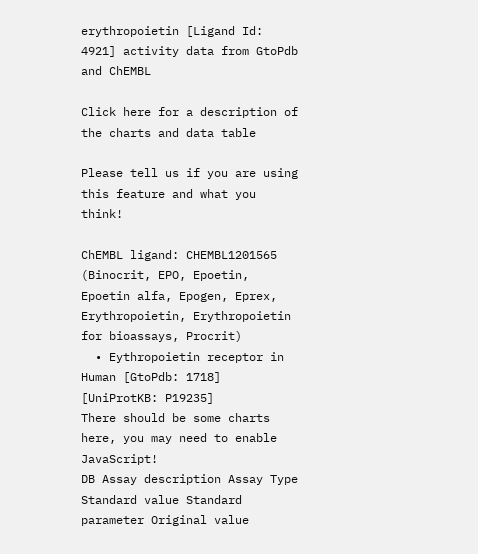erythropoietin [Ligand Id: 4921] activity data from GtoPdb and ChEMBL

Click here for a description of the charts and data table

Please tell us if you are using this feature and what you think!

ChEMBL ligand: CHEMBL1201565 (Binocrit, EPO, Epoetin, Epoetin alfa, Epogen, Eprex, Erythropoietin, Erythropoietin for bioassays, Procrit)
  • Eythropoietin receptor in Human [GtoPdb: 1718] [UniProtKB: P19235]
There should be some charts here, you may need to enable JavaScript!
DB Assay description Assay Type Standard value Standard parameter Original value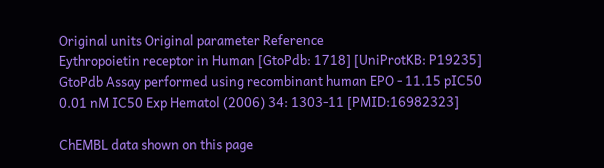Original units Original parameter Reference
Eythropoietin receptor in Human [GtoPdb: 1718] [UniProtKB: P19235]
GtoPdb Assay performed using recombinant human EPO - 11.15 pIC50 0.01 nM IC50 Exp Hematol (2006) 34: 1303-11 [PMID:16982323]

ChEMBL data shown on this page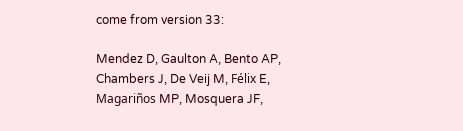come from version 33:

Mendez D, Gaulton A, Bento AP, Chambers J, De Veij M, Félix E, Magariños MP, Mosquera JF,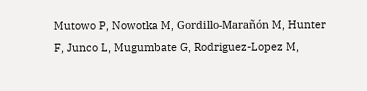Mutowo P, Nowotka M, Gordillo-Marañón M, Hunter F, Junco L, Mugumbate G, Rodriguez-Lopez M,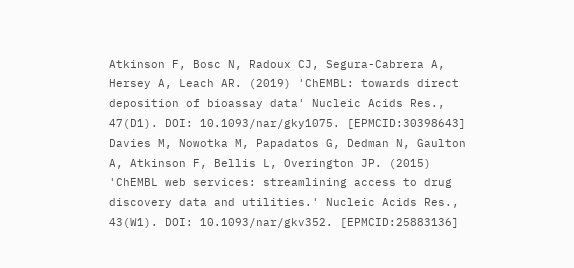Atkinson F, Bosc N, Radoux CJ, Segura-Cabrera A, Hersey A, Leach AR. (2019) 'ChEMBL: towards direct deposition of bioassay data' Nucleic Acids Res., 47(D1). DOI: 10.1093/nar/gky1075. [EPMCID:30398643]
Davies M, Nowotka M, Papadatos G, Dedman N, Gaulton A, Atkinson F, Bellis L, Overington JP. (2015) 'ChEMBL web services: streamlining access to drug discovery data and utilities.' Nucleic Acids Res., 43(W1). DOI: 10.1093/nar/gkv352. [EPMCID:25883136]